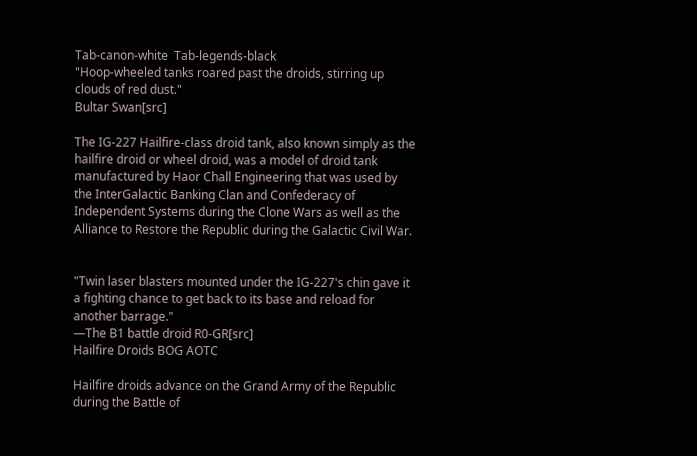Tab-canon-white  Tab-legends-black
"Hoop-wheeled tanks roared past the droids, stirring up clouds of red dust."
Bultar Swan[src]

The IG-227 Hailfire-class droid tank, also known simply as the hailfire droid or wheel droid, was a model of droid tank manufactured by Haor Chall Engineering that was used by the InterGalactic Banking Clan and Confederacy of Independent Systems during the Clone Wars as well as the Alliance to Restore the Republic during the Galactic Civil War.


"Twin laser blasters mounted under the IG-227's chin gave it a fighting chance to get back to its base and reload for another barrage."
―The B1 battle droid R0-GR[src]
Hailfire Droids BOG AOTC

Hailfire droids advance on the Grand Army of the Republic during the Battle of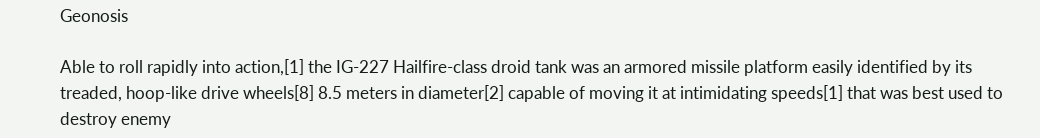Geonosis

Able to roll rapidly into action,[1] the IG-227 Hailfire-class droid tank was an armored missile platform easily identified by its treaded, hoop-like drive wheels[8] 8.5 meters in diameter[2] capable of moving it at intimidating speeds[1] that was best used to destroy enemy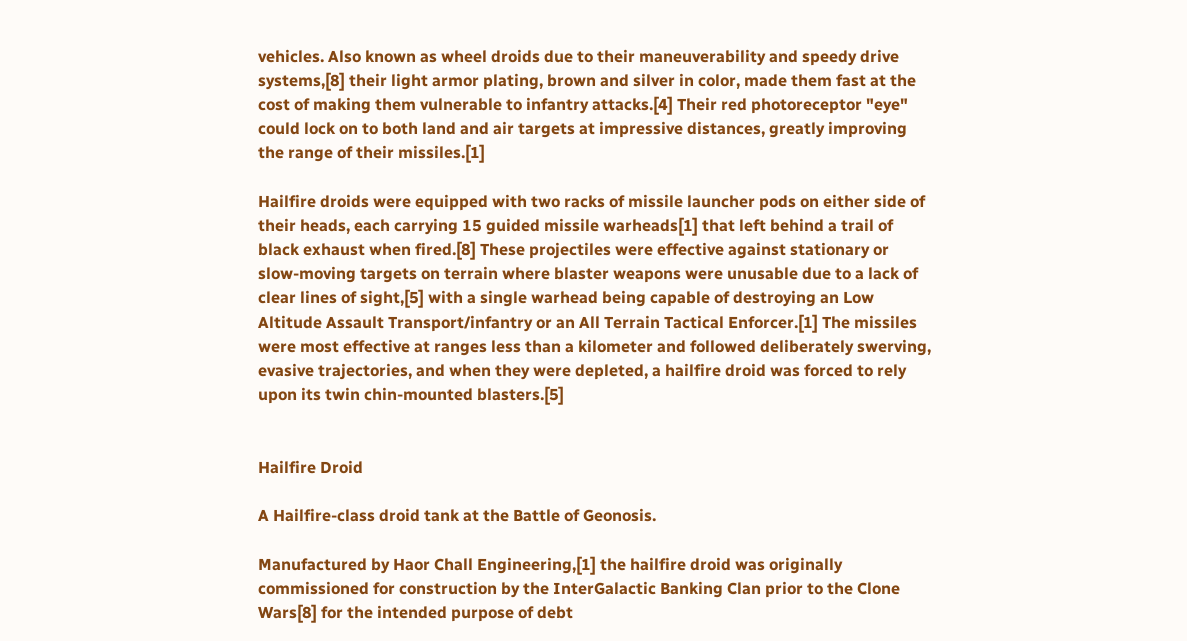vehicles. Also known as wheel droids due to their maneuverability and speedy drive systems,[8] their light armor plating, brown and silver in color, made them fast at the cost of making them vulnerable to infantry attacks.[4] Their red photoreceptor "eye" could lock on to both land and air targets at impressive distances, greatly improving the range of their missiles.[1]

Hailfire droids were equipped with two racks of missile launcher pods on either side of their heads, each carrying 15 guided missile warheads[1] that left behind a trail of black exhaust when fired.[8] These projectiles were effective against stationary or slow-moving targets on terrain where blaster weapons were unusable due to a lack of clear lines of sight,[5] with a single warhead being capable of destroying an Low Altitude Assault Transport/infantry or an All Terrain Tactical Enforcer.[1] The missiles were most effective at ranges less than a kilometer and followed deliberately swerving, evasive trajectories, and when they were depleted, a hailfire droid was forced to rely upon its twin chin-mounted blasters.[5]


Hailfire Droid

A Hailfire-class droid tank at the Battle of Geonosis.

Manufactured by Haor Chall Engineering,[1] the hailfire droid was originally commissioned for construction by the InterGalactic Banking Clan prior to the Clone Wars[8] for the intended purpose of debt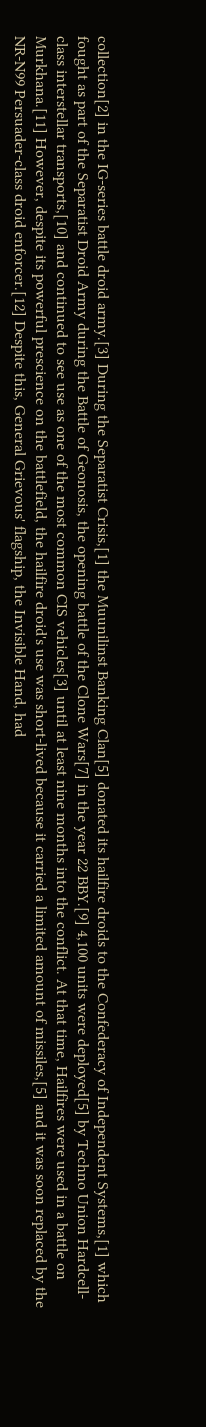collection[2] in the IG-series battle droid army.[3] During the Separatist Crisis,[1] the Muunilinst Banking Clan[5] donated its hailfire droids to the Confederacy of Independent Systems,[1] which fought as part of the Separatist Droid Army during the Battle of Geonosis, the opening battle of the Clone Wars[7] in the year 22 BBY.[9] 4,100 units were deployed[5] by Techno Union Hardcell-class interstellar transports,[10] and continued to see use as one of the most common CIS vehicles[3] until at least nine months into the conflict. At that time, Hailfires were used in a battle on Murkhana.[11] However, despite its powerful prescience on the battlefield, the hailfire droid's use was short-lived because it carried a limited amount of missiles,[5] and it was soon replaced by the NR-N99 Persuader-class droid enforcer.[12] Despite this, General Grievous' flagship, the Invisible Hand, had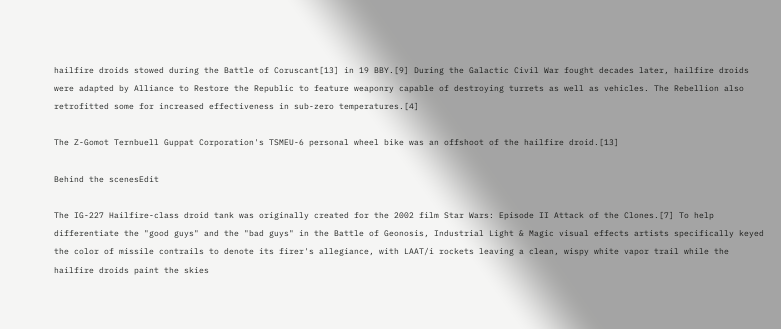hailfire droids stowed during the Battle of Coruscant[13] in 19 BBY.[9] During the Galactic Civil War fought decades later, hailfire droids were adapted by Alliance to Restore the Republic to feature weaponry capable of destroying turrets as well as vehicles. The Rebellion also retrofitted some for increased effectiveness in sub-zero temperatures.[4]

The Z-Gomot Ternbuell Guppat Corporation's TSMEU-6 personal wheel bike was an offshoot of the hailfire droid.[13]

Behind the scenesEdit

The IG-227 Hailfire-class droid tank was originally created for the 2002 film Star Wars: Episode II Attack of the Clones.[7] To help differentiate the "good guys" and the "bad guys" in the Battle of Geonosis, Industrial Light & Magic visual effects artists specifically keyed the color of missile contrails to denote its firer's allegiance, with LAAT/i rockets leaving a clean, wispy white vapor trail while the hailfire droids paint the skies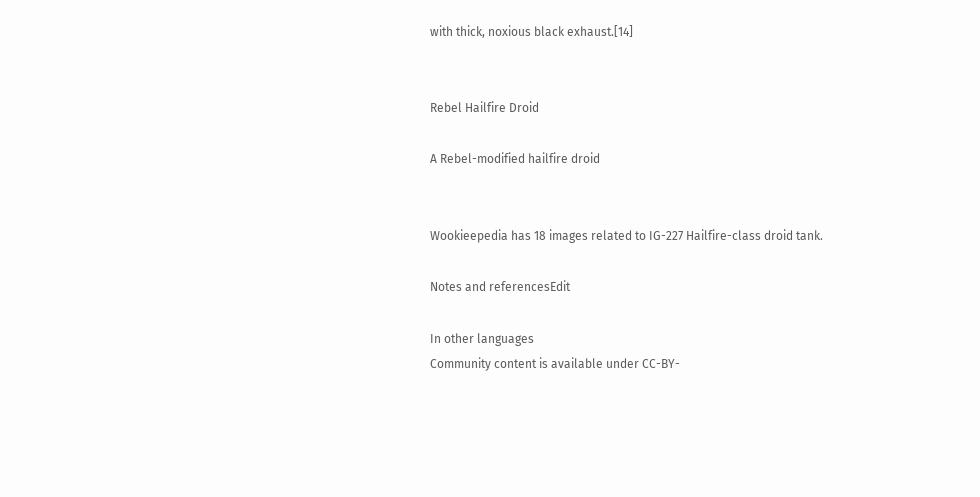with thick, noxious black exhaust.[14]


Rebel Hailfire Droid

A Rebel-modified hailfire droid


Wookieepedia has 18 images related to IG-227 Hailfire-class droid tank.

Notes and referencesEdit

In other languages
Community content is available under CC-BY-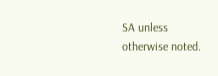SA unless otherwise noted.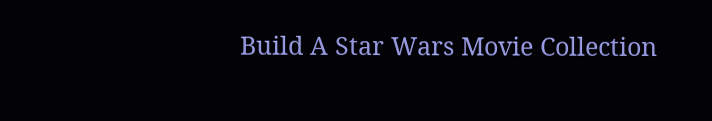Build A Star Wars Movie Collection